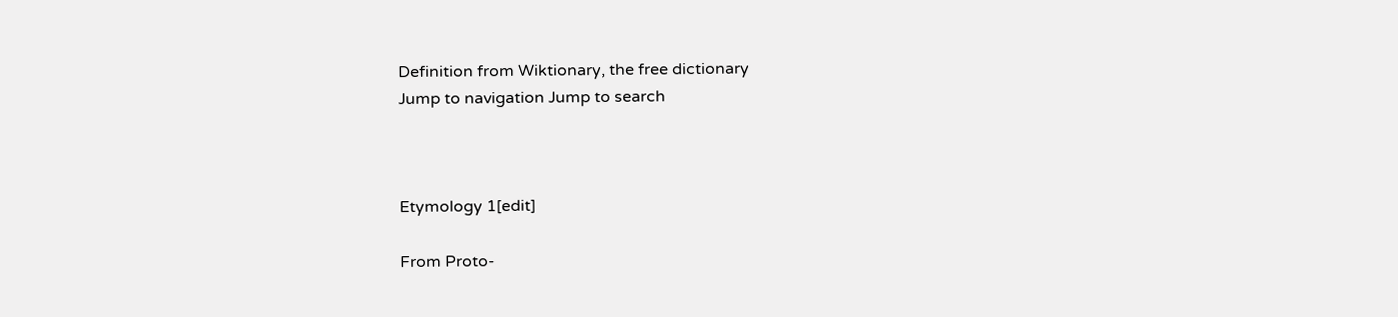Definition from Wiktionary, the free dictionary
Jump to navigation Jump to search



Etymology 1[edit]

From Proto-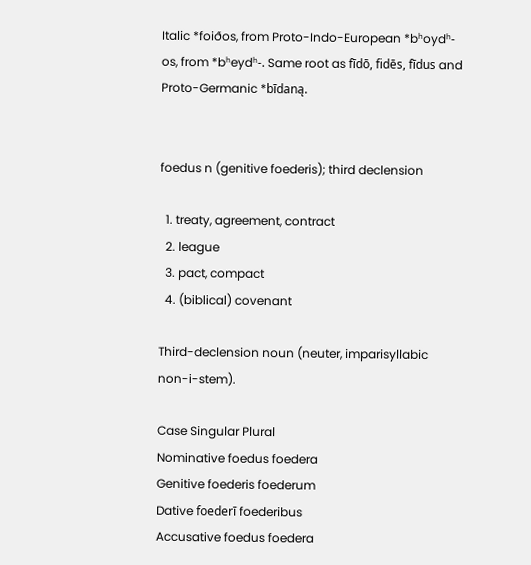Italic *foiðos, from Proto-Indo-European *bʰoydʰ-os, from *bʰeydʰ-. Same root as fīdō, fidēs, fīdus and Proto-Germanic *bīdaną.


foedus n (genitive foederis); third declension

  1. treaty, agreement, contract
  2. league
  3. pact, compact
  4. (biblical) covenant

Third-declension noun (neuter, imparisyllabic non-i-stem).

Case Singular Plural
Nominative foedus foedera
Genitive foederis foederum
Dative foederī foederibus
Accusative foedus foedera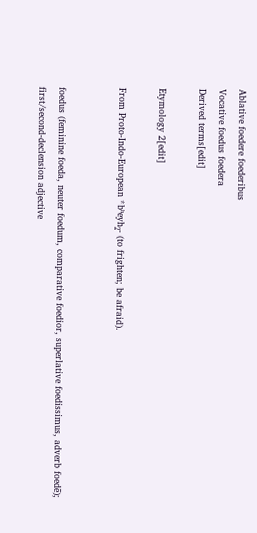Ablative foedere foederibus
Vocative foedus foedera
Derived terms[edit]

Etymology 2[edit]

From Proto-Indo-European *bʰeyh₂- (to frighten; be afraid).


foedus (feminine foeda, neuter foedum, comparative foedior, superlative foedissimus, adverb foedē); first/second-declension adjective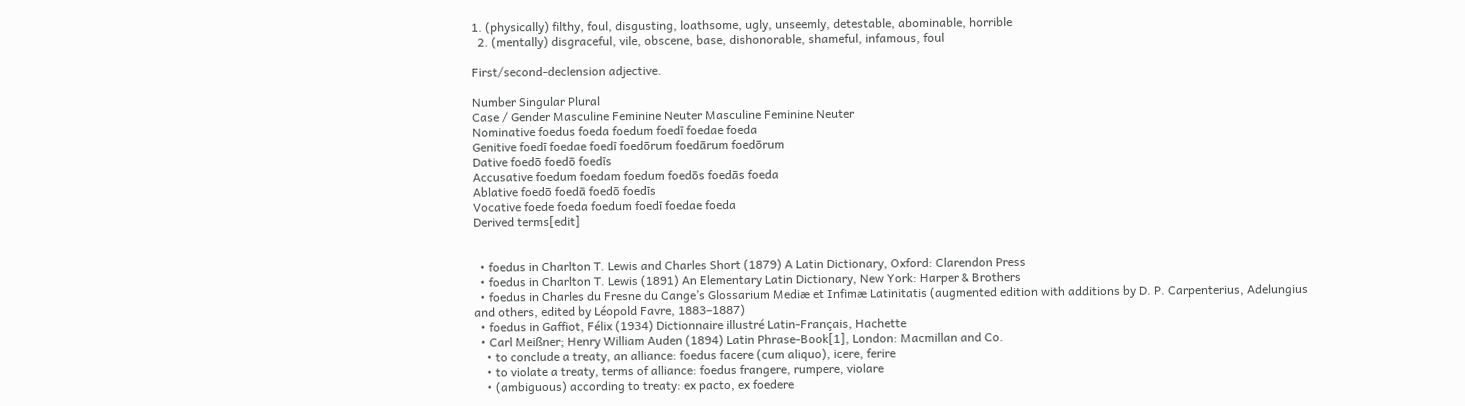1. (physically) filthy, foul, disgusting, loathsome, ugly, unseemly, detestable, abominable, horrible
  2. (mentally) disgraceful, vile, obscene, base, dishonorable, shameful, infamous, foul

First/second-declension adjective.

Number Singular Plural
Case / Gender Masculine Feminine Neuter Masculine Feminine Neuter
Nominative foedus foeda foedum foedī foedae foeda
Genitive foedī foedae foedī foedōrum foedārum foedōrum
Dative foedō foedō foedīs
Accusative foedum foedam foedum foedōs foedās foeda
Ablative foedō foedā foedō foedīs
Vocative foede foeda foedum foedī foedae foeda
Derived terms[edit]


  • foedus in Charlton T. Lewis and Charles Short (1879) A Latin Dictionary, Oxford: Clarendon Press
  • foedus in Charlton T. Lewis (1891) An Elementary Latin Dictionary, New York: Harper & Brothers
  • foedus in Charles du Fresne du Cange’s Glossarium Mediæ et Infimæ Latinitatis (augmented edition with additions by D. P. Carpenterius, Adelungius and others, edited by Léopold Favre, 1883–1887)
  • foedus in Gaffiot, Félix (1934) Dictionnaire illustré Latin-Français, Hachette
  • Carl Meißner; Henry William Auden (1894) Latin Phrase-Book[1], London: Macmillan and Co.
    • to conclude a treaty, an alliance: foedus facere (cum aliquo), icere, ferire
    • to violate a treaty, terms of alliance: foedus frangere, rumpere, violare
    • (ambiguous) according to treaty: ex pacto, ex foedere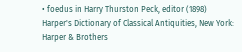• foedus in Harry Thurston Peck, editor (1898) Harper's Dictionary of Classical Antiquities, New York: Harper & Brothers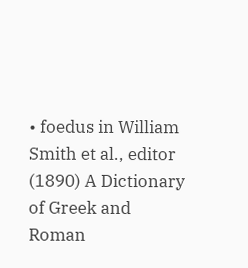• foedus in William Smith et al., editor (1890) A Dictionary of Greek and Roman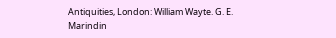Antiquities, London: William Wayte. G. E. Marindin